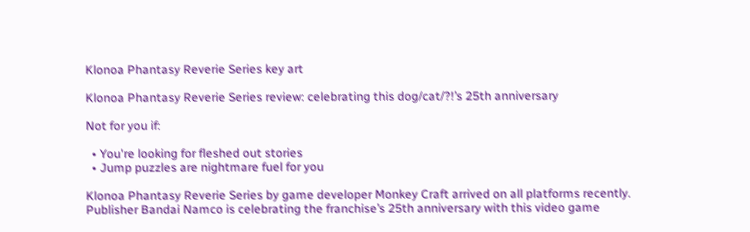Klonoa Phantasy Reverie Series key art

Klonoa Phantasy Reverie Series review: celebrating this dog/cat/?!’s 25th anniversary

Not for you if:

  • You're looking for fleshed out stories
  • Jump puzzles are nightmare fuel for you

Klonoa Phantasy Reverie Series by game developer Monkey Craft arrived on all platforms recently. Publisher Bandai Namco is celebrating the franchise’s 25th anniversary with this video game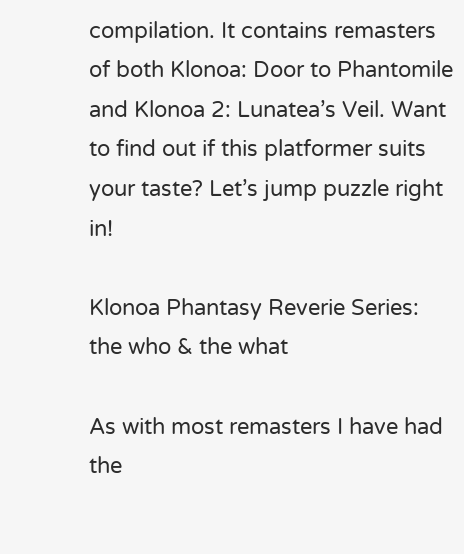compilation. It contains remasters of both Klonoa: Door to Phantomile and Klonoa 2: Lunatea’s Veil. Want to find out if this platformer suits your taste? Let’s jump puzzle right in!

Klonoa Phantasy Reverie Series: the who & the what

As with most remasters I have had the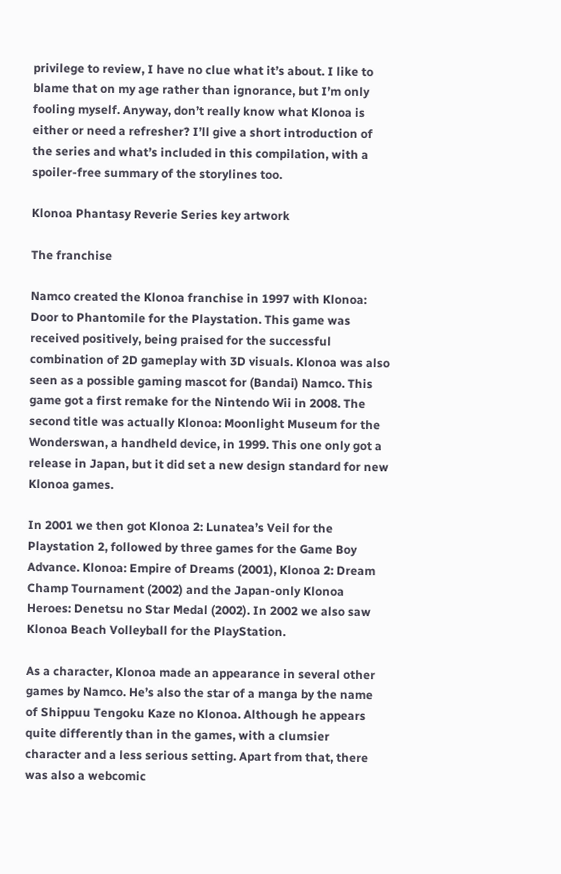privilege to review, I have no clue what it’s about. I like to blame that on my age rather than ignorance, but I’m only fooling myself. Anyway, don’t really know what Klonoa is either or need a refresher? I’ll give a short introduction of the series and what’s included in this compilation, with a spoiler-free summary of the storylines too.

Klonoa Phantasy Reverie Series key artwork

The franchise

Namco created the Klonoa franchise in 1997 with Klonoa: Door to Phantomile for the Playstation. This game was received positively, being praised for the successful combination of 2D gameplay with 3D visuals. Klonoa was also seen as a possible gaming mascot for (Bandai) Namco. This game got a first remake for the Nintendo Wii in 2008. The second title was actually Klonoa: Moonlight Museum for the Wonderswan, a handheld device, in 1999. This one only got a release in Japan, but it did set a new design standard for new Klonoa games.

In 2001 we then got Klonoa 2: Lunatea’s Veil for the Playstation 2, followed by three games for the Game Boy Advance. Klonoa: Empire of Dreams (2001), Klonoa 2: Dream Champ Tournament (2002) and the Japan-only Klonoa Heroes: Denetsu no Star Medal (2002). In 2002 we also saw Klonoa Beach Volleyball for the PlayStation.

As a character, Klonoa made an appearance in several other games by Namco. He’s also the star of a manga by the name of Shippuu Tengoku Kaze no Klonoa. Although he appears quite differently than in the games, with a clumsier character and a less serious setting. Apart from that, there was also a webcomic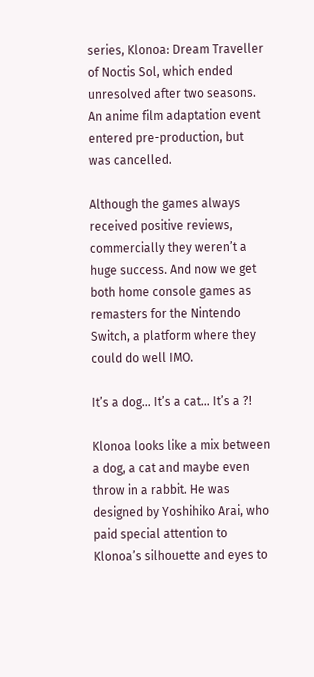series, Klonoa: Dream Traveller of Noctis Sol, which ended unresolved after two seasons. An anime film adaptation event entered pre-production, but was cancelled.

Although the games always received positive reviews, commercially they weren’t a huge success. And now we get both home console games as remasters for the Nintendo Switch, a platform where they could do well IMO.

It’s a dog… It’s a cat… It’s a ?!

Klonoa looks like a mix between a dog, a cat and maybe even throw in a rabbit. He was designed by Yoshihiko Arai, who paid special attention to Klonoa’s silhouette and eyes to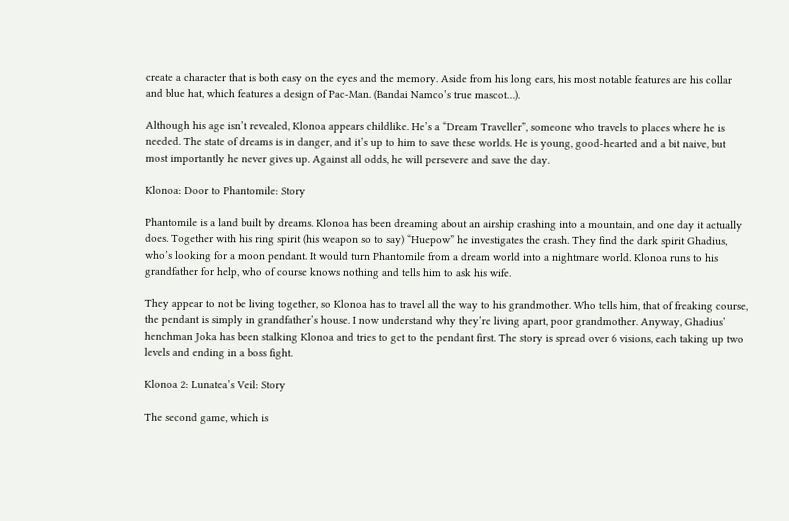create a character that is both easy on the eyes and the memory. Aside from his long ears, his most notable features are his collar and blue hat, which features a design of Pac-Man. (Bandai Namco’s true mascot…).

Although his age isn’t revealed, Klonoa appears childlike. He’s a “Dream Traveller”, someone who travels to places where he is needed. The state of dreams is in danger, and it’s up to him to save these worlds. He is young, good-hearted and a bit naive, but most importantly he never gives up. Against all odds, he will persevere and save the day.

Klonoa: Door to Phantomile: Story

Phantomile is a land built by dreams. Klonoa has been dreaming about an airship crashing into a mountain, and one day it actually does. Together with his ring spirit (his weapon so to say) “Huepow” he investigates the crash. They find the dark spirit Ghadius, who’s looking for a moon pendant. It would turn Phantomile from a dream world into a nightmare world. Klonoa runs to his grandfather for help, who of course knows nothing and tells him to ask his wife.

They appear to not be living together, so Klonoa has to travel all the way to his grandmother. Who tells him, that of freaking course, the pendant is simply in grandfather’s house. I now understand why they’re living apart, poor grandmother. Anyway, Ghadius’ henchman Joka has been stalking Klonoa and tries to get to the pendant first. The story is spread over 6 visions, each taking up two levels and ending in a boss fight.

Klonoa 2: Lunatea’s Veil: Story

The second game, which is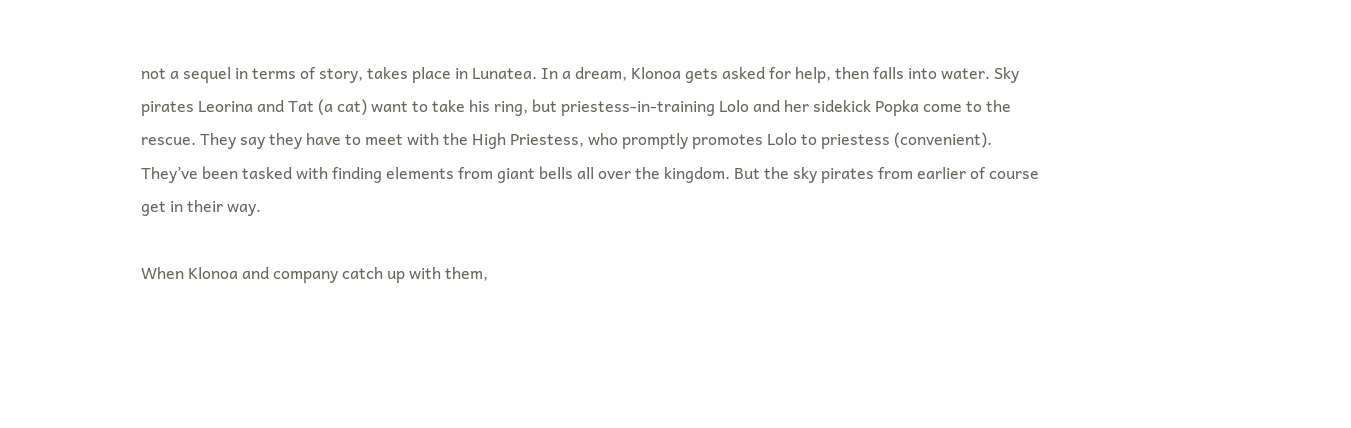not a sequel in terms of story, takes place in Lunatea. In a dream, Klonoa gets asked for help, then falls into water. Sky pirates Leorina and Tat (a cat) want to take his ring, but priestess-in-training Lolo and her sidekick Popka come to the rescue. They say they have to meet with the High Priestess, who promptly promotes Lolo to priestess (convenient). They’ve been tasked with finding elements from giant bells all over the kingdom. But the sky pirates from earlier of course get in their way.

When Klonoa and company catch up with them,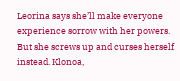Leorina says she’ll make everyone experience sorrow with her powers. But she screws up and curses herself instead. Klonoa,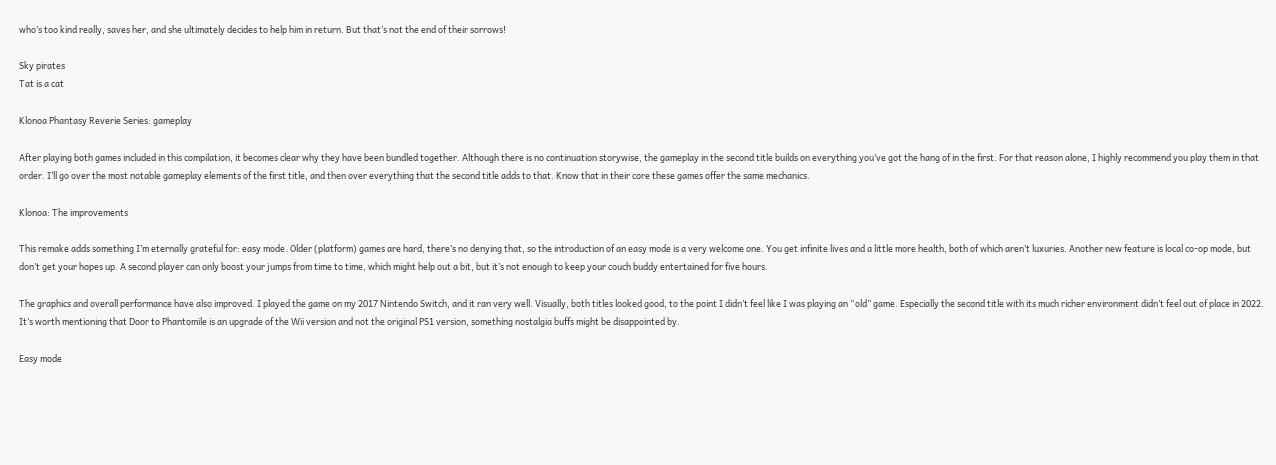who’s too kind really, saves her, and she ultimately decides to help him in return. But that’s not the end of their sorrows!

Sky pirates
Tat is a cat

Klonoa Phantasy Reverie Series: gameplay

After playing both games included in this compilation, it becomes clear why they have been bundled together. Although there is no continuation storywise, the gameplay in the second title builds on everything you’ve got the hang of in the first. For that reason alone, I highly recommend you play them in that order. I’ll go over the most notable gameplay elements of the first title, and then over everything that the second title adds to that. Know that in their core these games offer the same mechanics.

Klonoa: The improvements

This remake adds something I’m eternally grateful for: easy mode. Older (platform) games are hard, there’s no denying that, so the introduction of an easy mode is a very welcome one. You get infinite lives and a little more health, both of which aren’t luxuries. Another new feature is local co-op mode, but don’t get your hopes up. A second player can only boost your jumps from time to time, which might help out a bit, but it’s not enough to keep your couch buddy entertained for five hours.

The graphics and overall performance have also improved. I played the game on my 2017 Nintendo Switch, and it ran very well. Visually, both titles looked good, to the point I didn’t feel like I was playing an “old” game. Especially the second title with its much richer environment didn’t feel out of place in 2022. It’s worth mentioning that Door to Phantomile is an upgrade of the Wii version and not the original PS1 version, something nostalgia buffs might be disappointed by.

Easy mode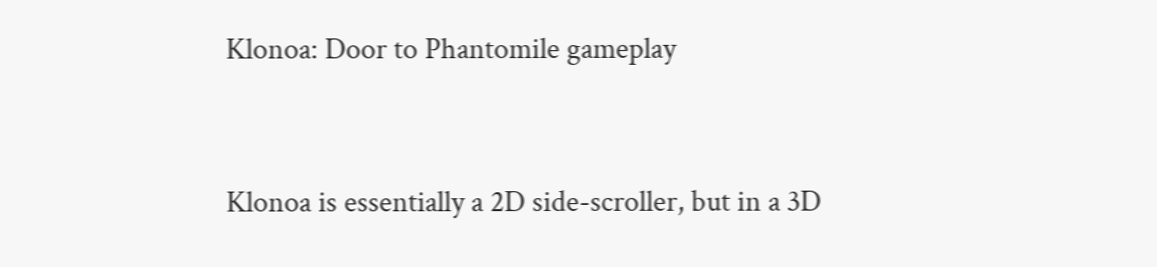Klonoa: Door to Phantomile gameplay


Klonoa is essentially a 2D side-scroller, but in a 3D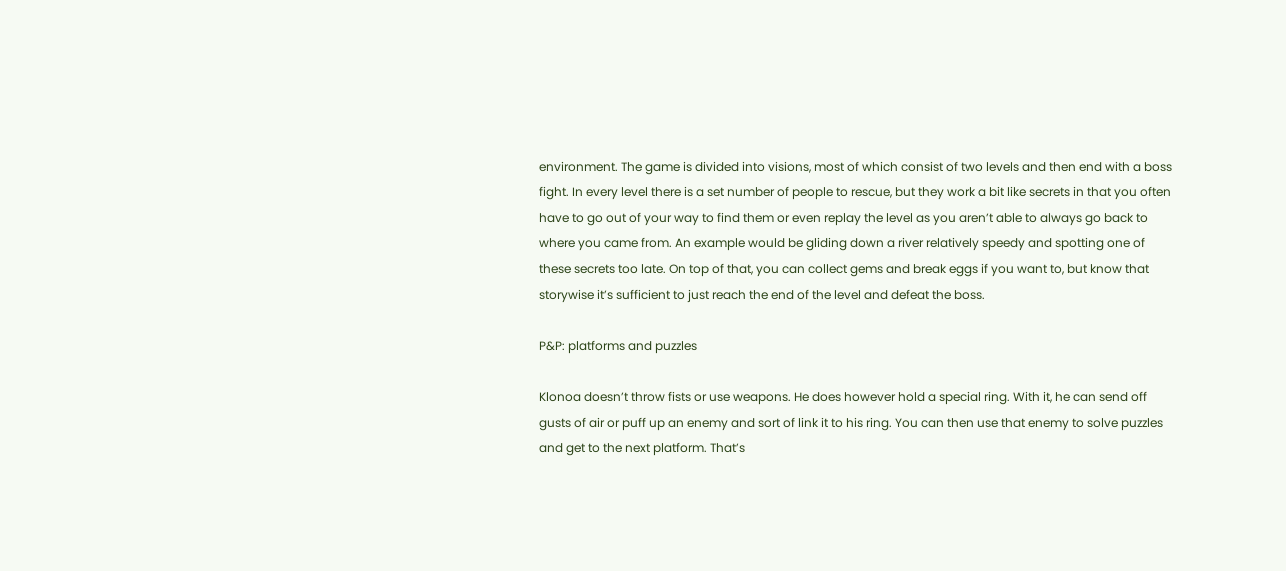environment. The game is divided into visions, most of which consist of two levels and then end with a boss fight. In every level there is a set number of people to rescue, but they work a bit like secrets in that you often have to go out of your way to find them or even replay the level as you aren’t able to always go back to where you came from. An example would be gliding down a river relatively speedy and spotting one of these secrets too late. On top of that, you can collect gems and break eggs if you want to, but know that storywise it’s sufficient to just reach the end of the level and defeat the boss.

P&P: platforms and puzzles

Klonoa doesn’t throw fists or use weapons. He does however hold a special ring. With it, he can send off gusts of air or puff up an enemy and sort of link it to his ring. You can then use that enemy to solve puzzles and get to the next platform. That’s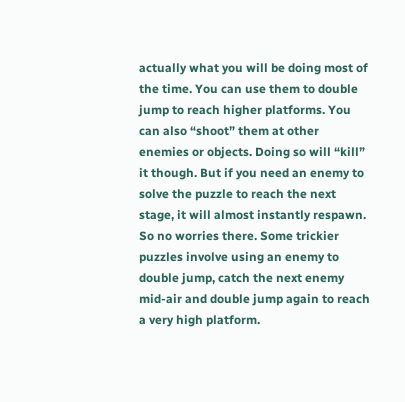actually what you will be doing most of the time. You can use them to double jump to reach higher platforms. You can also “shoot” them at other enemies or objects. Doing so will “kill” it though. But if you need an enemy to solve the puzzle to reach the next stage, it will almost instantly respawn. So no worries there. Some trickier puzzles involve using an enemy to double jump, catch the next enemy mid-air and double jump again to reach a very high platform.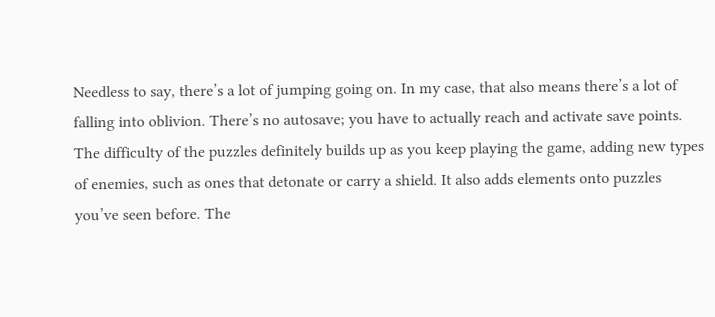Needless to say, there’s a lot of jumping going on. In my case, that also means there’s a lot of falling into oblivion. There’s no autosave; you have to actually reach and activate save points. The difficulty of the puzzles definitely builds up as you keep playing the game, adding new types of enemies, such as ones that detonate or carry a shield. It also adds elements onto puzzles you’ve seen before. The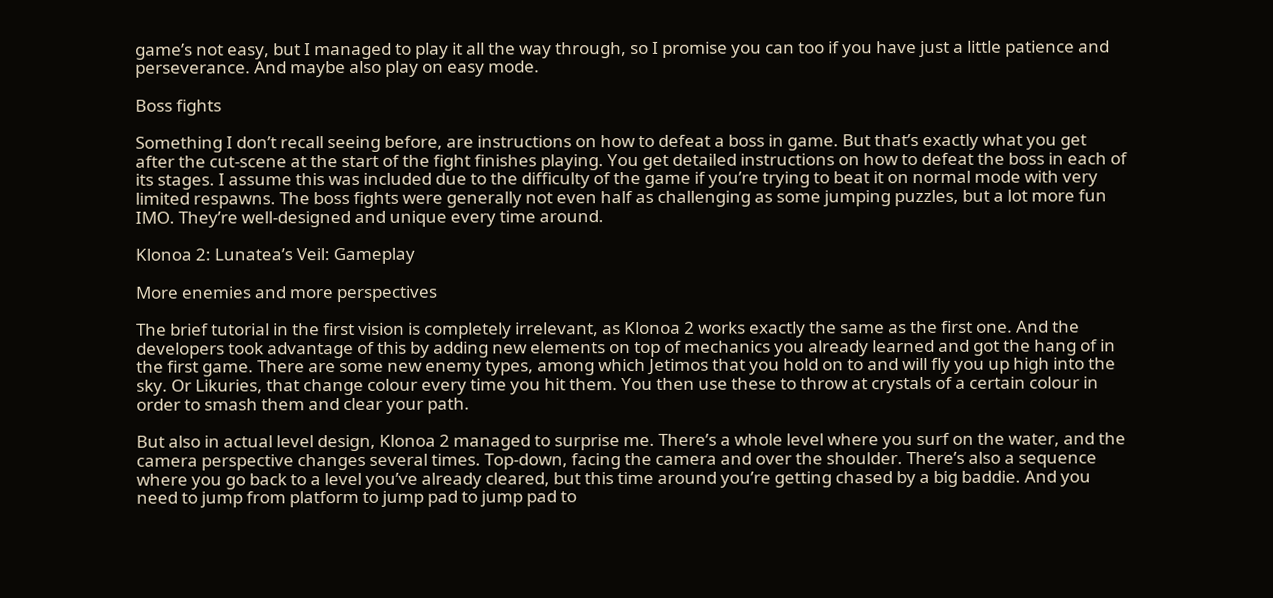game’s not easy, but I managed to play it all the way through, so I promise you can too if you have just a little patience and perseverance. And maybe also play on easy mode.

Boss fights

Something I don’t recall seeing before, are instructions on how to defeat a boss in game. But that’s exactly what you get after the cut-scene at the start of the fight finishes playing. You get detailed instructions on how to defeat the boss in each of its stages. I assume this was included due to the difficulty of the game if you’re trying to beat it on normal mode with very limited respawns. The boss fights were generally not even half as challenging as some jumping puzzles, but a lot more fun IMO. They’re well-designed and unique every time around.

Klonoa 2: Lunatea’s Veil: Gameplay

More enemies and more perspectives

The brief tutorial in the first vision is completely irrelevant, as Klonoa 2 works exactly the same as the first one. And the developers took advantage of this by adding new elements on top of mechanics you already learned and got the hang of in the first game. There are some new enemy types, among which Jetimos that you hold on to and will fly you up high into the sky. Or Likuries, that change colour every time you hit them. You then use these to throw at crystals of a certain colour in order to smash them and clear your path.

But also in actual level design, Klonoa 2 managed to surprise me. There’s a whole level where you surf on the water, and the camera perspective changes several times. Top-down, facing the camera and over the shoulder. There’s also a sequence where you go back to a level you’ve already cleared, but this time around you’re getting chased by a big baddie. And you need to jump from platform to jump pad to jump pad to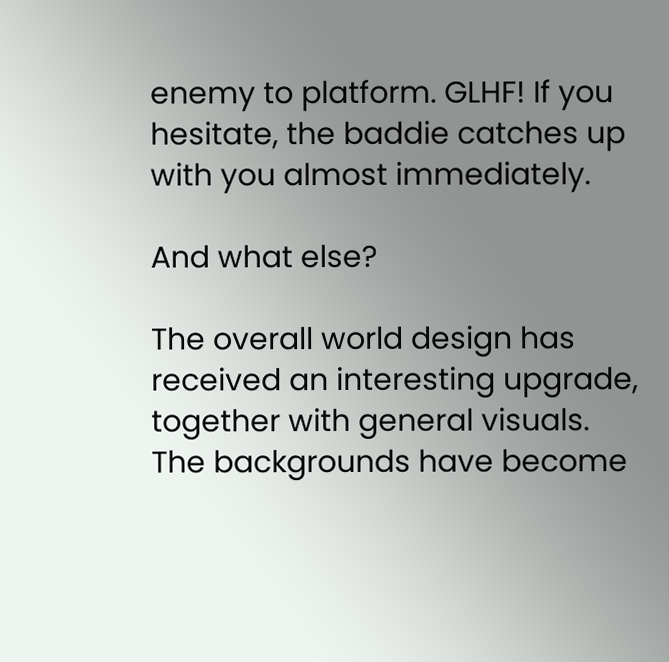enemy to platform. GLHF! If you hesitate, the baddie catches up with you almost immediately.

And what else?

The overall world design has received an interesting upgrade, together with general visuals. The backgrounds have become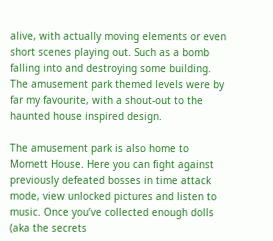alive, with actually moving elements or even short scenes playing out. Such as a bomb falling into and destroying some building. The amusement park themed levels were by far my favourite, with a shout-out to the haunted house inspired design.

The amusement park is also home to Momett House. Here you can fight against previously defeated bosses in time attack mode, view unlocked pictures and listen to music. Once you’ve collected enough dolls (aka the secrets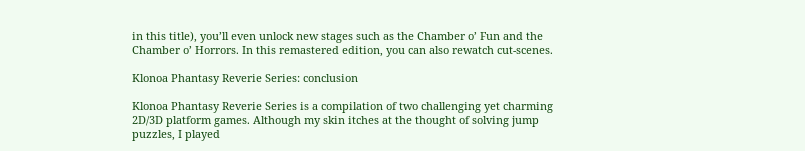in this title), you’ll even unlock new stages such as the Chamber o’ Fun and the Chamber o’ Horrors. In this remastered edition, you can also rewatch cut-scenes.

Klonoa Phantasy Reverie Series: conclusion

Klonoa Phantasy Reverie Series is a compilation of two challenging yet charming 2D/3D platform games. Although my skin itches at the thought of solving jump puzzles, I played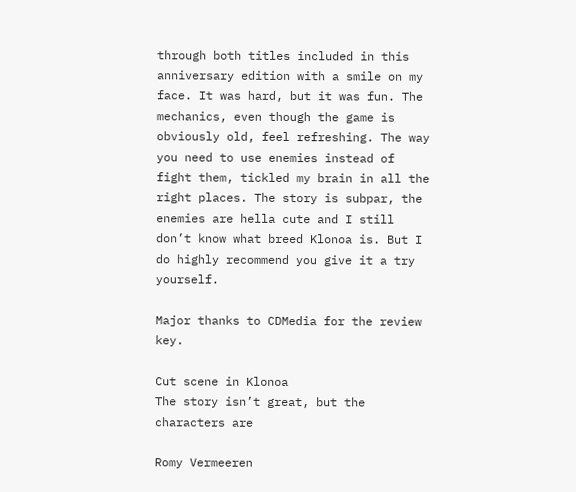through both titles included in this anniversary edition with a smile on my face. It was hard, but it was fun. The mechanics, even though the game is obviously old, feel refreshing. The way you need to use enemies instead of fight them, tickled my brain in all the right places. The story is subpar, the enemies are hella cute and I still don’t know what breed Klonoa is. But I do highly recommend you give it a try yourself.

Major thanks to CDMedia for the review key.

Cut scene in Klonoa
The story isn’t great, but the characters are

Romy Vermeeren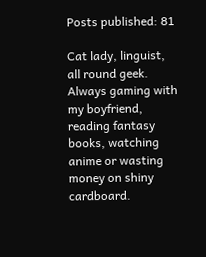Posts published: 81

Cat lady, linguist, all round geek. Always gaming with my boyfriend, reading fantasy books, watching anime or wasting money on shiny cardboard.